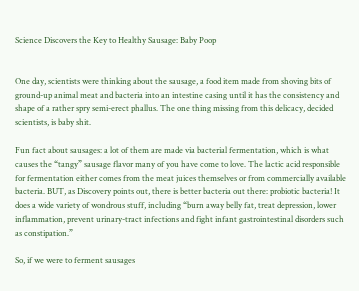Science Discovers the Key to Healthy Sausage: Baby Poop


One day, scientists were thinking about the sausage, a food item made from shoving bits of ground-up animal meat and bacteria into an intestine casing until it has the consistency and shape of a rather spry semi-erect phallus. The one thing missing from this delicacy, decided scientists, is baby shit.

Fun fact about sausages: a lot of them are made via bacterial fermentation, which is what causes the “tangy” sausage flavor many of you have come to love. The lactic acid responsible for fermentation either comes from the meat juices themselves or from commercially available bacteria. BUT, as Discovery points out, there is better bacteria out there: probiotic bacteria! It does a wide variety of wondrous stuff, including “burn away belly fat, treat depression, lower inflammation, prevent urinary-tract infections and fight infant gastrointestinal disorders such as constipation.”

So, if we were to ferment sausages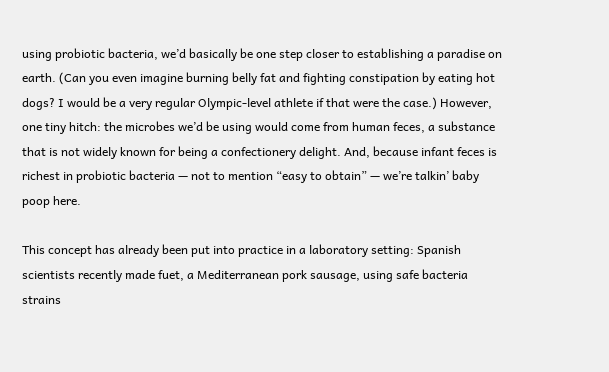using probiotic bacteria, we’d basically be one step closer to establishing a paradise on earth. (Can you even imagine burning belly fat and fighting constipation by eating hot dogs? I would be a very regular Olympic-level athlete if that were the case.) However, one tiny hitch: the microbes we’d be using would come from human feces, a substance that is not widely known for being a confectionery delight. And, because infant feces is richest in probiotic bacteria — not to mention “easy to obtain” — we’re talkin’ baby poop here.

This concept has already been put into practice in a laboratory setting: Spanish scientists recently made fuet, a Mediterranean pork sausage, using safe bacteria strains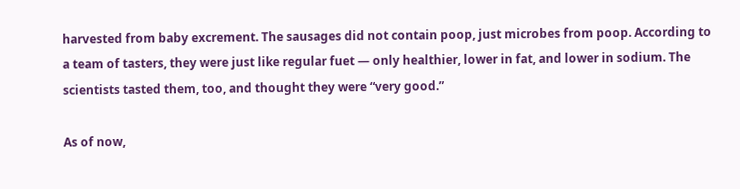harvested from baby excrement. The sausages did not contain poop, just microbes from poop. According to a team of tasters, they were just like regular fuet — only healthier, lower in fat, and lower in sodium. The scientists tasted them, too, and thought they were “very good.”

As of now,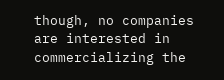though, no companies are interested in commercializing the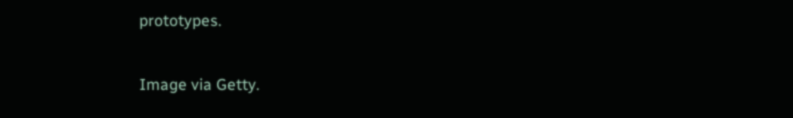prototypes.

Image via Getty.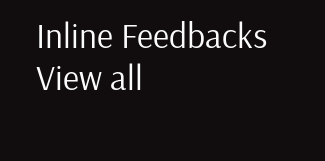Inline Feedbacks
View all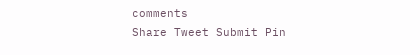comments
Share Tweet Submit Pin